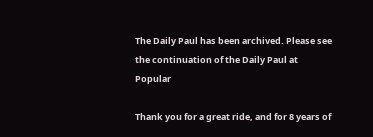The Daily Paul has been archived. Please see the continuation of the Daily Paul at Popular

Thank you for a great ride, and for 8 years of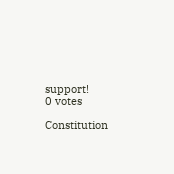support!
0 votes

Constitution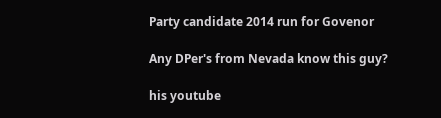Party candidate 2014 run for Govenor

Any DPer's from Nevada know this guy?

his youtube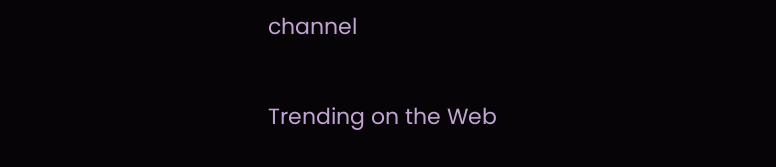channel

Trending on the Web